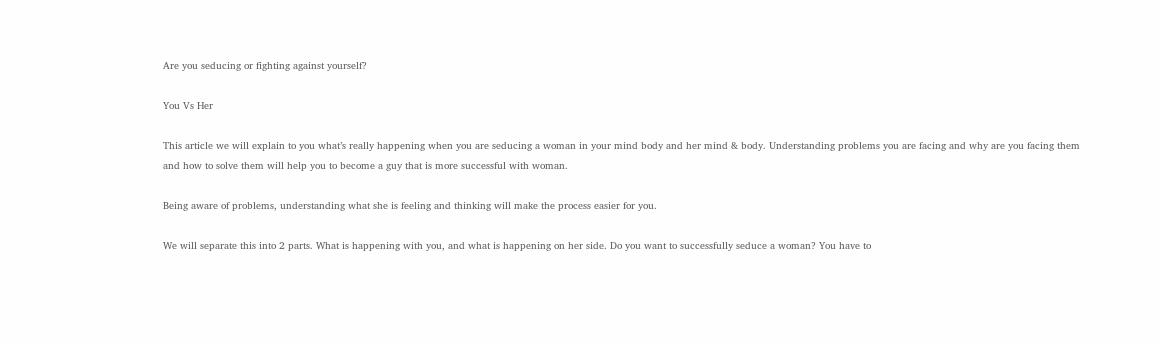Are you seducing or fighting against yourself?

You Vs Her

This article we will explain to you what’s really happening when you are seducing a woman in your mind body and her mind & body. Understanding problems you are facing and why are you facing them and how to solve them will help you to become a guy that is more successful with woman.

Being aware of problems, understanding what she is feeling and thinking will make the process easier for you.

We will separate this into 2 parts. What is happening with you, and what is happening on her side. Do you want to successfully seduce a woman? You have to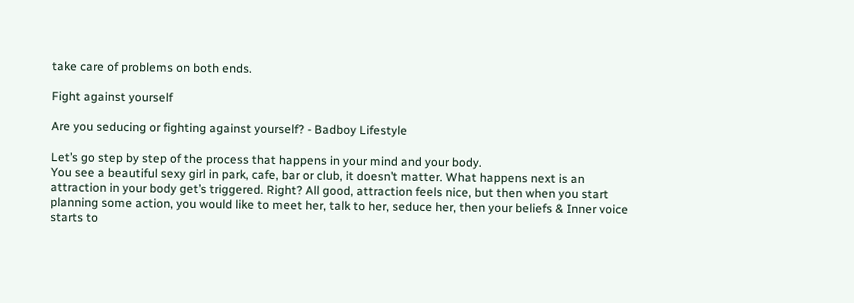take care of problems on both ends.

Fight against yourself

Are you seducing or fighting against yourself? - Badboy Lifestyle

Let’s go step by step of the process that happens in your mind and your body.
You see a beautiful sexy girl in park, cafe, bar or club, it doesn’t matter. What happens next is an attraction in your body get’s triggered. Right? All good, attraction feels nice, but then when you start planning some action, you would like to meet her, talk to her, seduce her, then your beliefs & Inner voice starts to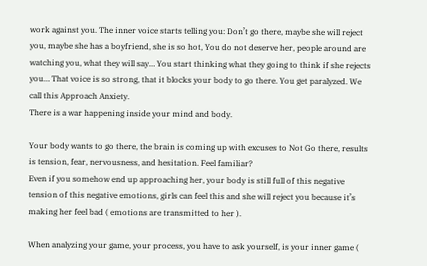work against you. The inner voice starts telling you: Don’t go there, maybe she will reject you, maybe she has a boyfriend, she is so hot, You do not deserve her, people around are watching you, what they will say… You start thinking what they going to think if she rejects you… That voice is so strong, that it blocks your body to go there. You get paralyzed. We call this Approach Anxiety.
There is a war happening inside your mind and body.

Your body wants to go there, the brain is coming up with excuses to Not Go there, results is tension, fear, nervousness, and hesitation. Feel familiar?
Even if you somehow end up approaching her, your body is still full of this negative tension of this negative emotions, girls can feel this and she will reject you because it’s making her feel bad ( emotions are transmitted to her ).

When analyzing your game, your process, you have to ask yourself, is your inner game (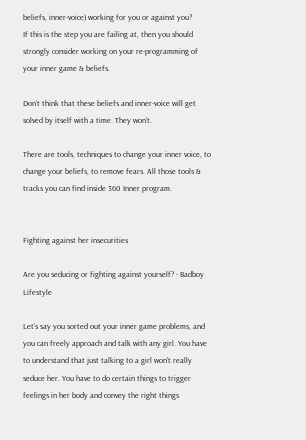beliefs, inner-voice) working for you or against you?
If this is the step you are failing at, then you should strongly consider working on your re-programming of your inner game & beliefs.

Don’t think that these beliefs and inner-voice will get solved by itself with a time. They won’t.

There are tools, techniques to change your inner voice, to change your beliefs, to remove fears. All those tools & tracks you can find inside 360 Inner program.


Fighting against her insecurities

Are you seducing or fighting against yourself? - Badboy Lifestyle

Let’s say you sorted out your inner game problems, and you can freely approach and talk with any girl. You have to understand that just talking to a girl won’t really seduce her. You have to do certain things to trigger feelings in her body and convey the right things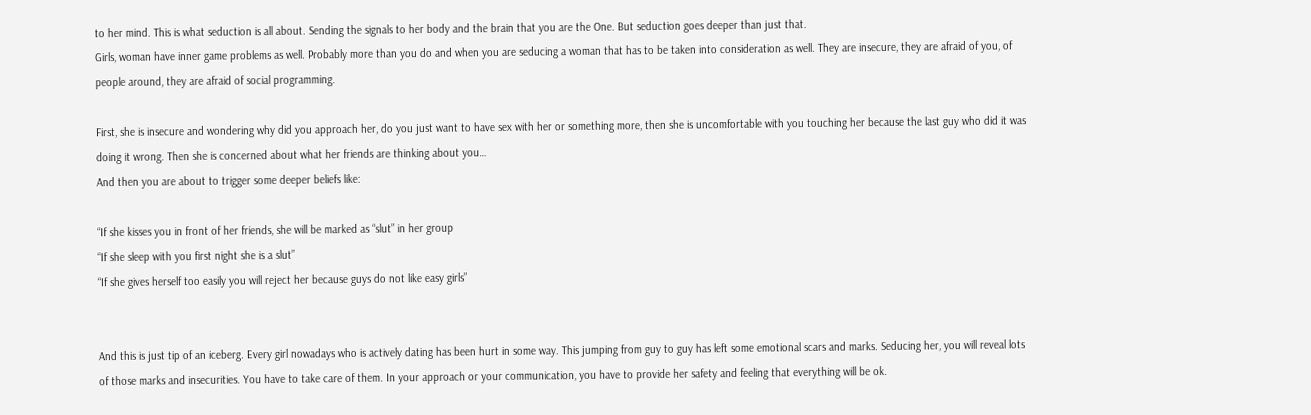to her mind. This is what seduction is all about. Sending the signals to her body and the brain that you are the One. But seduction goes deeper than just that.
Girls, woman have inner game problems as well. Probably more than you do and when you are seducing a woman that has to be taken into consideration as well. They are insecure, they are afraid of you, of people around, they are afraid of social programming.

First, she is insecure and wondering why did you approach her, do you just want to have sex with her or something more, then she is uncomfortable with you touching her because the last guy who did it was doing it wrong. Then she is concerned about what her friends are thinking about you…
And then you are about to trigger some deeper beliefs like:

“If she kisses you in front of her friends, she will be marked as “slut” in her group
“If she sleep with you first night she is a slut”
“If she gives herself too easily you will reject her because guys do not like easy girls”


And this is just tip of an iceberg. Every girl nowadays who is actively dating has been hurt in some way. This jumping from guy to guy has left some emotional scars and marks. Seducing her, you will reveal lots of those marks and insecurities. You have to take care of them. In your approach or your communication, you have to provide her safety and feeling that everything will be ok.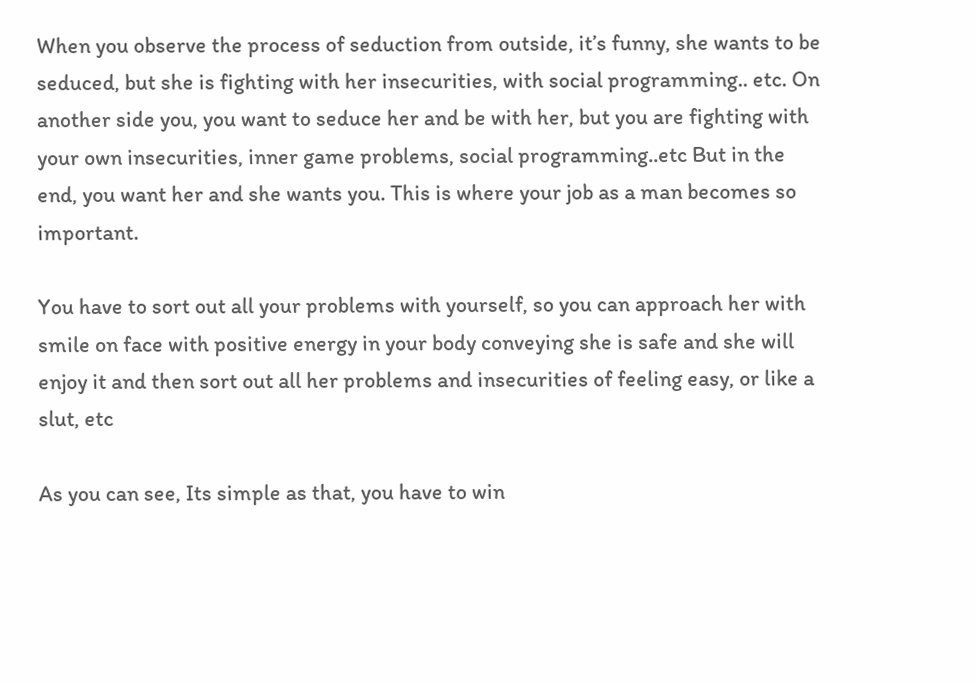When you observe the process of seduction from outside, it’s funny, she wants to be seduced, but she is fighting with her insecurities, with social programming.. etc. On another side you, you want to seduce her and be with her, but you are fighting with your own insecurities, inner game problems, social programming..etc But in the end, you want her and she wants you. This is where your job as a man becomes so important.

You have to sort out all your problems with yourself, so you can approach her with smile on face with positive energy in your body conveying she is safe and she will enjoy it and then sort out all her problems and insecurities of feeling easy, or like a slut, etc

As you can see, Its simple as that, you have to win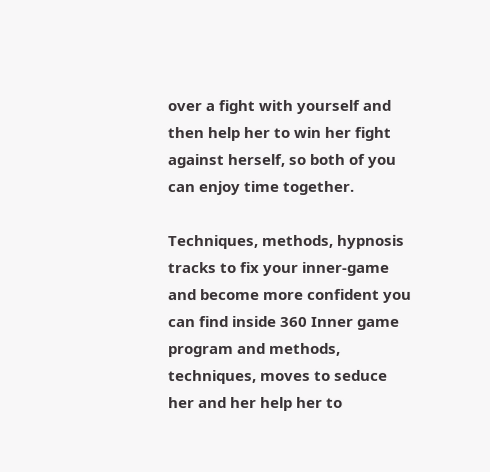over a fight with yourself and then help her to win her fight against herself, so both of you can enjoy time together.

Techniques, methods, hypnosis tracks to fix your inner-game and become more confident you can find inside 360 Inner game program and methods, techniques, moves to seduce her and her help her to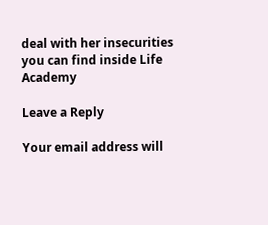deal with her insecurities you can find inside Life Academy

Leave a Reply

Your email address will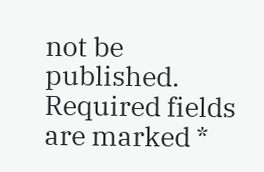not be published. Required fields are marked *